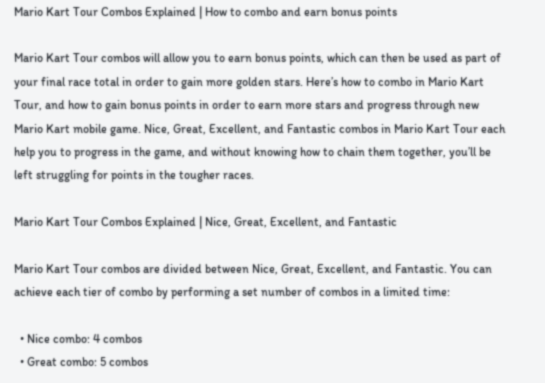Mario Kart Tour Combos Explained | How to combo and earn bonus points

Mario Kart Tour combos will allow you to earn bonus points, which can then be used as part of your final race total in order to gain more golden stars. Here’s how to combo in Mario Kart Tour, and how to gain bonus points in order to earn more stars and progress through new Mario Kart mobile game. Nice, Great, Excellent, and Fantastic combos in Mario Kart Tour each help you to progress in the game, and without knowing how to chain them together, you’ll be left struggling for points in the tougher races.

Mario Kart Tour Combos Explained | Nice, Great, Excellent, and Fantastic

Mario Kart Tour combos are divided between Nice, Great, Excellent, and Fantastic. You can achieve each tier of combo by performing a set number of combos in a limited time:

  • Nice combo: 4 combos
  • Great combo: 5 combos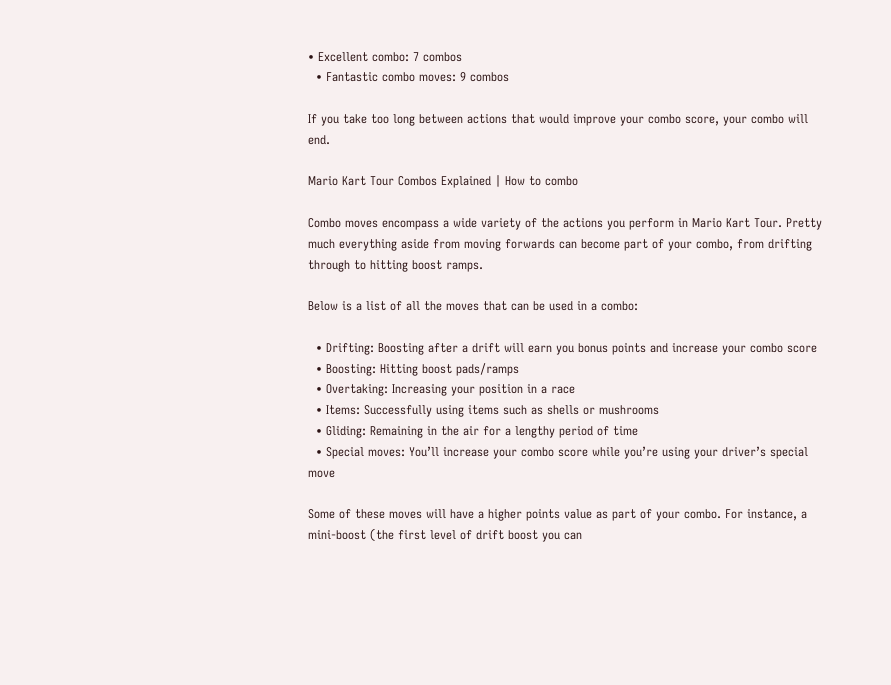• Excellent combo: 7 combos
  • Fantastic combo moves: 9 combos

If you take too long between actions that would improve your combo score, your combo will end.

Mario Kart Tour Combos Explained | How to combo

Combo moves encompass a wide variety of the actions you perform in Mario Kart Tour. Pretty much everything aside from moving forwards can become part of your combo, from drifting through to hitting boost ramps.

Below is a list of all the moves that can be used in a combo:

  • Drifting: Boosting after a drift will earn you bonus points and increase your combo score
  • Boosting: Hitting boost pads/ramps
  • Overtaking: Increasing your position in a race
  • Items: Successfully using items such as shells or mushrooms
  • Gliding: Remaining in the air for a lengthy period of time
  • Special moves: You’ll increase your combo score while you’re using your driver’s special move

Some of these moves will have a higher points value as part of your combo. For instance, a mini-boost (the first level of drift boost you can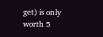get) is only worth 5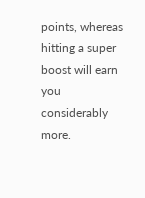points, whereas hitting a super boost will earn you considerably more.